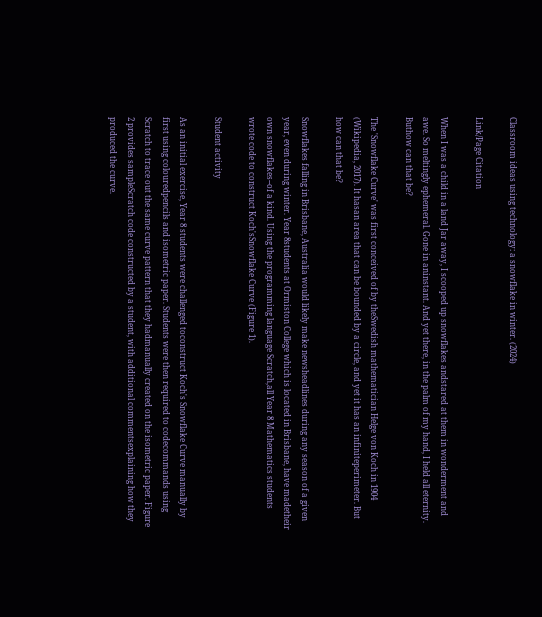Classroom ideas using technology: a snowflake in winter. (2024)

Link/Page Citation

When I was a child in a land Jar away, I scooped up snowflakes andstared at them in wonderment and awe. So meltingly ephemeral. Gone in aninstant. And yet there, in the palm of my hand, I held all eternity. Buthow can that be?

The 'Snowflake Curve' was first conceived of by theSwedish mathematician Helge von Koch in 1904 (Wikipedia, 2017). It hasan area that can be bounded by a circle, and yet it has an infiniteperimeter. But how can that be?

Snowflakes falling in Brisbane, Australia would likely make newsheadlines during any season of a given year, even during winter. Year 8students at Ormiston College which is located in Brisbane, have madetheir own snowflakes--of a kind. Using the programming language Scratch,all Year 8 Mathematics students wrote code to construct Koch'sSnowflake Curve (Figure 1).

Student activity

As an initial exercise, Year 8 students were challenged toconstruct Koch's Snowflake Curve manually by first using colouredpencils and isometric paper. Students were then required to codecommands using Scratch to trace out the same curve pattern that they hadmanually created on the isometric paper. Figure 2 provides sampleScratch code constructed by a student, with additional commentsexplaining how they produced the curve.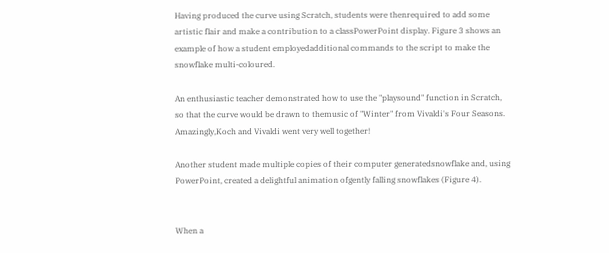Having produced the curve using Scratch, students were thenrequired to add some artistic flair and make a contribution to a classPowerPoint display. Figure 3 shows an example of how a student employedadditional commands to the script to make the snowflake multi-coloured.

An enthusiastic teacher demonstrated how to use the "playsound" function in Scratch, so that the curve would be drawn to themusic of "Winter" from Vivaldi's Four Seasons. Amazingly,Koch and Vivaldi went very well together!

Another student made multiple copies of their computer generatedsnowflake and, using PowerPoint, created a delightful animation ofgently falling snowflakes (Figure 4).


When a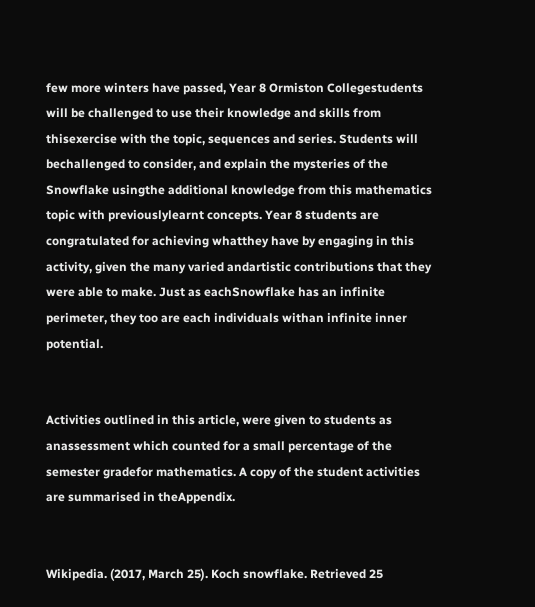few more winters have passed, Year 8 Ormiston Collegestudents will be challenged to use their knowledge and skills from thisexercise with the topic, sequences and series. Students will bechallenged to consider, and explain the mysteries of the Snowflake usingthe additional knowledge from this mathematics topic with previouslylearnt concepts. Year 8 students are congratulated for achieving whatthey have by engaging in this activity, given the many varied andartistic contributions that they were able to make. Just as eachSnowflake has an infinite perimeter, they too are each individuals withan infinite inner potential.


Activities outlined in this article, were given to students as anassessment which counted for a small percentage of the semester gradefor mathematics. A copy of the student activities are summarised in theAppendix.


Wikipedia. (2017, March 25). Koch snowflake. Retrieved 25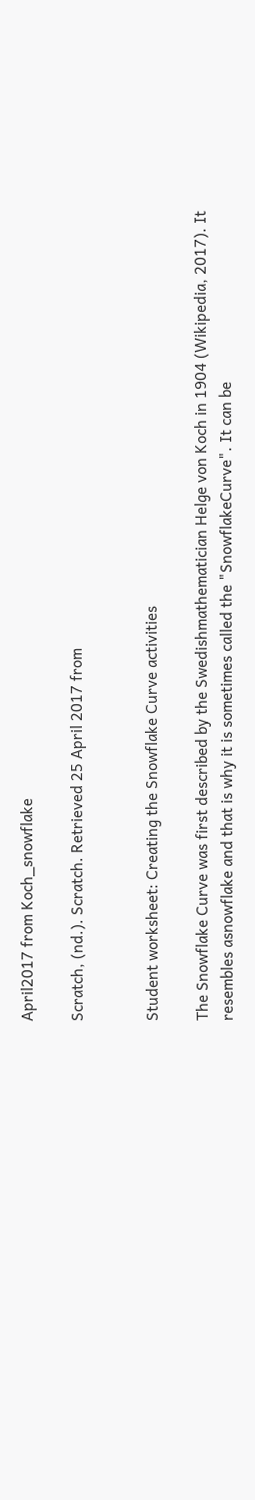April2017 from Koch_snowflake

Scratch, (nd.). Scratch. Retrieved 25 April 2017 from


Student worksheet: Creating the Snowflake Curve activities

The Snowflake Curve was first described by the Swedishmathematician Helge von Koch in 1904 (Wikipedia, 2017). It resembles asnowflake and that is why it is sometimes called the "SnowflakeCurve". It can be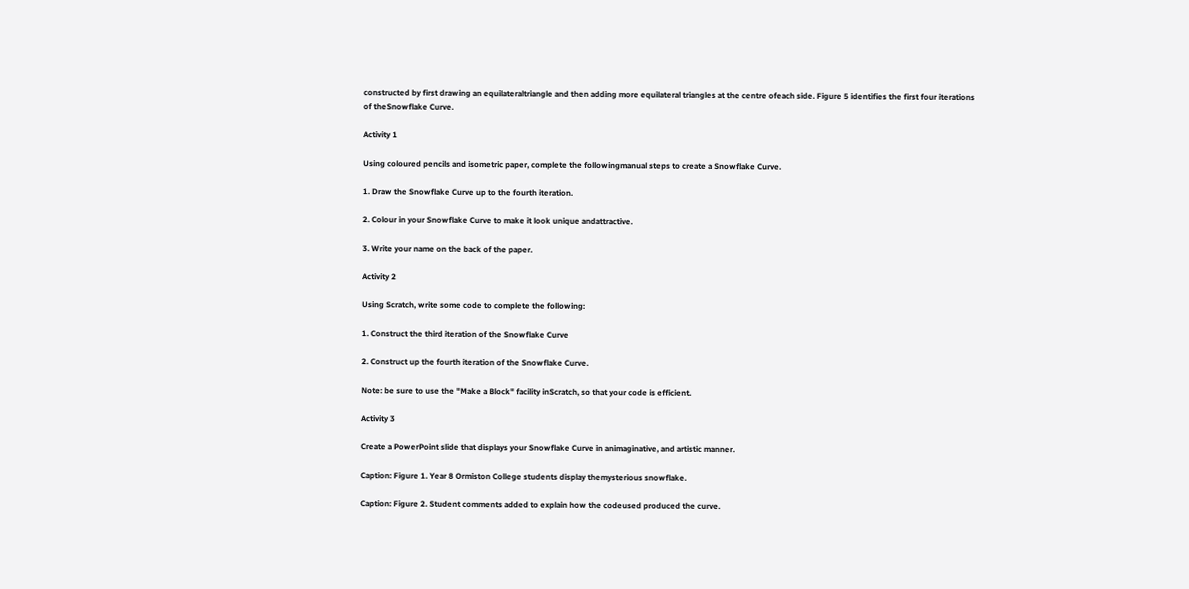constructed by first drawing an equilateraltriangle and then adding more equilateral triangles at the centre ofeach side. Figure 5 identifies the first four iterations of theSnowflake Curve.

Activity 1

Using coloured pencils and isometric paper, complete the followingmanual steps to create a Snowflake Curve.

1. Draw the Snowflake Curve up to the fourth iteration.

2. Colour in your Snowflake Curve to make it look unique andattractive.

3. Write your name on the back of the paper.

Activity 2

Using Scratch, write some code to complete the following:

1. Construct the third iteration of the Snowflake Curve

2. Construct up the fourth iteration of the Snowflake Curve.

Note: be sure to use the "Make a Block" facility inScratch, so that your code is efficient.

Activity 3

Create a PowerPoint slide that displays your Snowflake Curve in animaginative, and artistic manner.

Caption: Figure 1. Year 8 Ormiston College students display themysterious snowflake.

Caption: Figure 2. Student comments added to explain how the codeused produced the curve.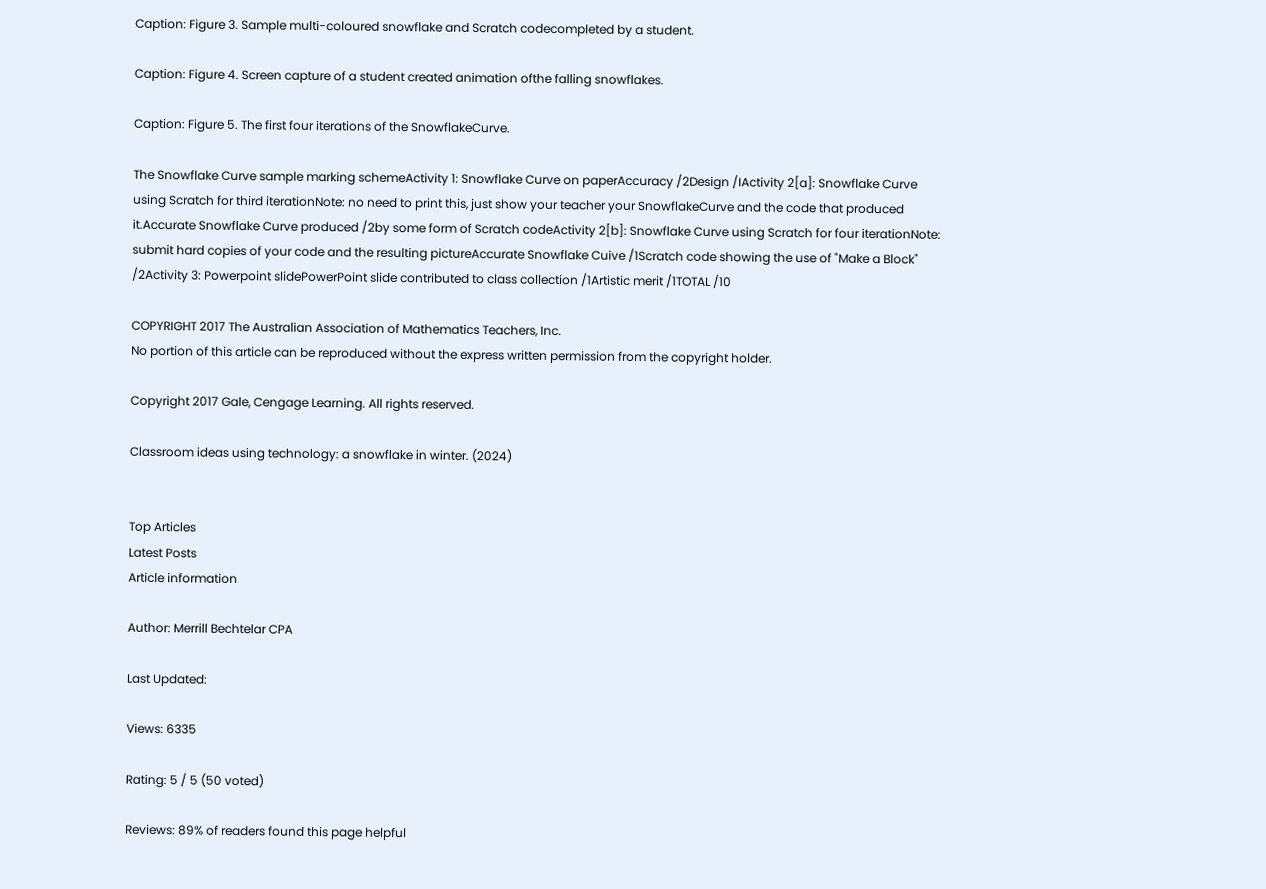Caption: Figure 3. Sample multi-coloured snowflake and Scratch codecompleted by a student.

Caption: Figure 4. Screen capture of a student created animation ofthe falling snowflakes.

Caption: Figure 5. The first four iterations of the SnowflakeCurve.

The Snowflake Curve sample marking schemeActivity 1: Snowflake Curve on paperAccuracy /2Design /IActivity 2[a]: Snowflake Curve using Scratch for third iterationNote: no need to print this, just show your teacher your SnowflakeCurve and the code that produced it.Accurate Snowflake Curve produced /2by some form of Scratch codeActivity 2[b]: Snowflake Curve using Scratch for four iterationNote: submit hard copies of your code and the resulting pictureAccurate Snowflake Cuive /1Scratch code showing the use of "Make a Block" /2Activity 3: Powerpoint slidePowerPoint slide contributed to class collection /1Artistic merit /1TOTAL /10

COPYRIGHT 2017 The Australian Association of Mathematics Teachers, Inc.
No portion of this article can be reproduced without the express written permission from the copyright holder.

Copyright 2017 Gale, Cengage Learning. All rights reserved.

Classroom ideas using technology: a snowflake in winter. (2024)


Top Articles
Latest Posts
Article information

Author: Merrill Bechtelar CPA

Last Updated:

Views: 6335

Rating: 5 / 5 (50 voted)

Reviews: 89% of readers found this page helpful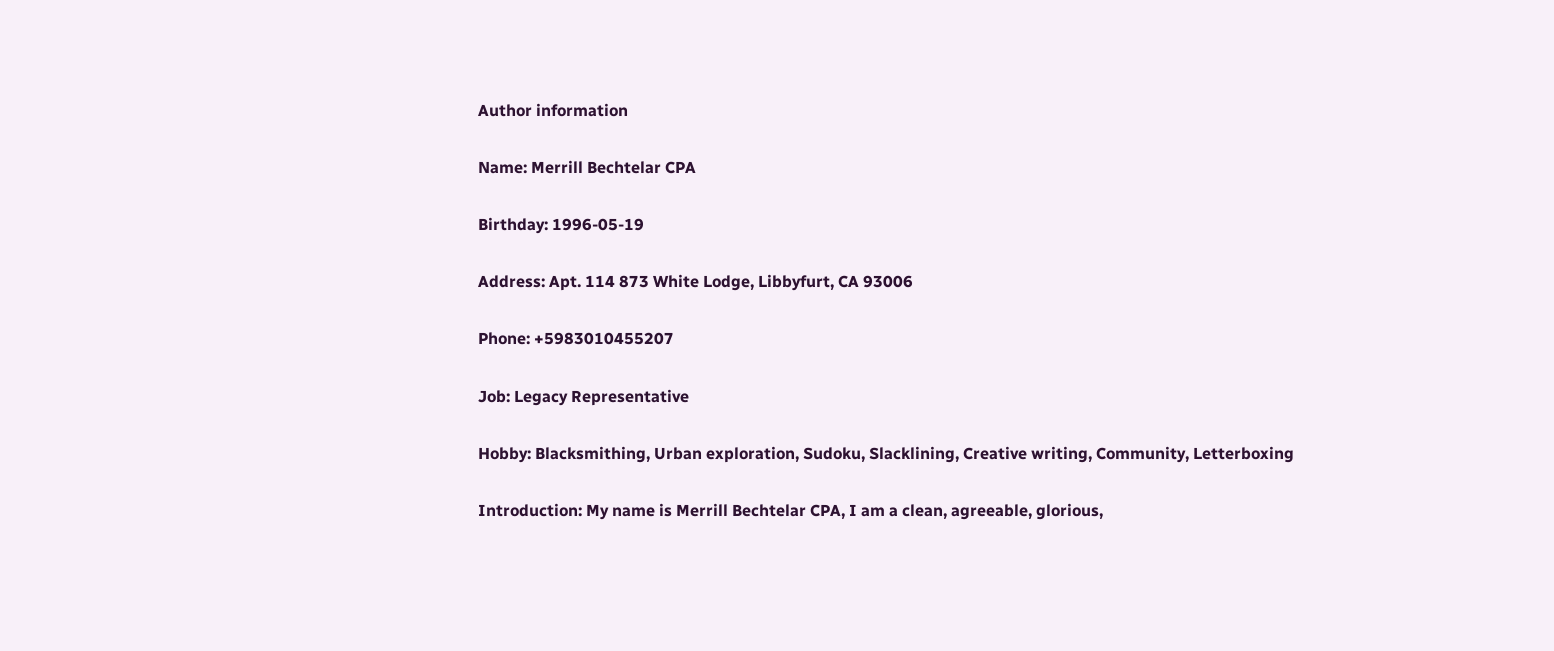Author information

Name: Merrill Bechtelar CPA

Birthday: 1996-05-19

Address: Apt. 114 873 White Lodge, Libbyfurt, CA 93006

Phone: +5983010455207

Job: Legacy Representative

Hobby: Blacksmithing, Urban exploration, Sudoku, Slacklining, Creative writing, Community, Letterboxing

Introduction: My name is Merrill Bechtelar CPA, I am a clean, agreeable, glorious,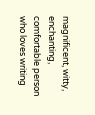magnificent, witty, enchanting, comfortable person who loves writing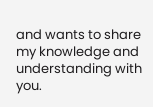and wants to share my knowledge and understanding with you.